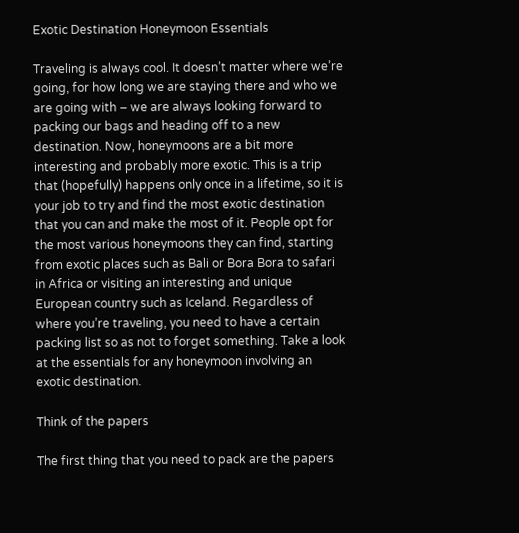Exotic Destination Honeymoon Essentials

Traveling is always cool. It doesn’t matter where we’re going, for how long we are staying there and who we are going with – we are always looking forward to packing our bags and heading off to a new destination. Now, honeymoons are a bit more interesting and probably more exotic. This is a trip that (hopefully) happens only once in a lifetime, so it is your job to try and find the most exotic destination that you can and make the most of it. People opt for the most various honeymoons they can find, starting from exotic places such as Bali or Bora Bora to safari in Africa or visiting an interesting and unique European country such as Iceland. Regardless of where you’re traveling, you need to have a certain packing list so as not to forget something. Take a look at the essentials for any honeymoon involving an exotic destination.

Think of the papers

The first thing that you need to pack are the papers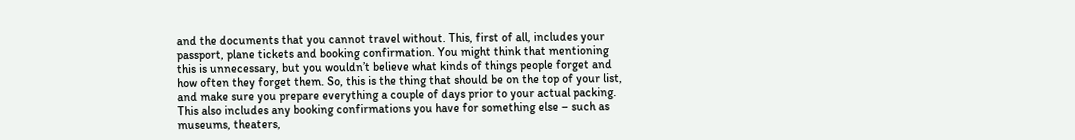and the documents that you cannot travel without. This, first of all, includes your passport, plane tickets and booking confirmation. You might think that mentioning this is unnecessary, but you wouldn’t believe what kinds of things people forget and how often they forget them. So, this is the thing that should be on the top of your list, and make sure you prepare everything a couple of days prior to your actual packing. This also includes any booking confirmations you have for something else – such as museums, theaters,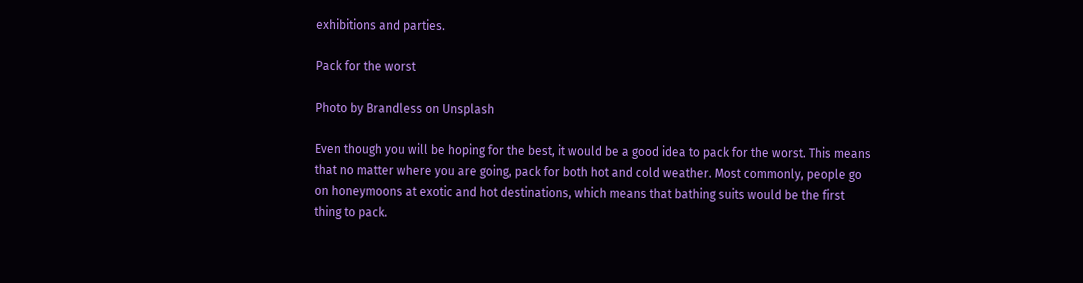exhibitions and parties.

Pack for the worst

Photo by Brandless on Unsplash

Even though you will be hoping for the best, it would be a good idea to pack for the worst. This means that no matter where you are going, pack for both hot and cold weather. Most commonly, people go on honeymoons at exotic and hot destinations, which means that bathing suits would be the first thing to pack.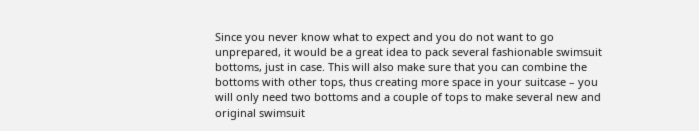Since you never know what to expect and you do not want to go unprepared, it would be a great idea to pack several fashionable swimsuit bottoms, just in case. This will also make sure that you can combine the bottoms with other tops, thus creating more space in your suitcase – you will only need two bottoms and a couple of tops to make several new and original swimsuit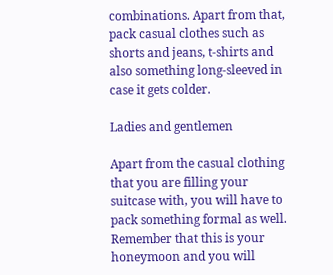combinations. Apart from that, pack casual clothes such as shorts and jeans, t-shirts and also something long-sleeved in case it gets colder.

Ladies and gentlemen

Apart from the casual clothing that you are filling your suitcase with, you will have to pack something formal as well. Remember that this is your honeymoon and you will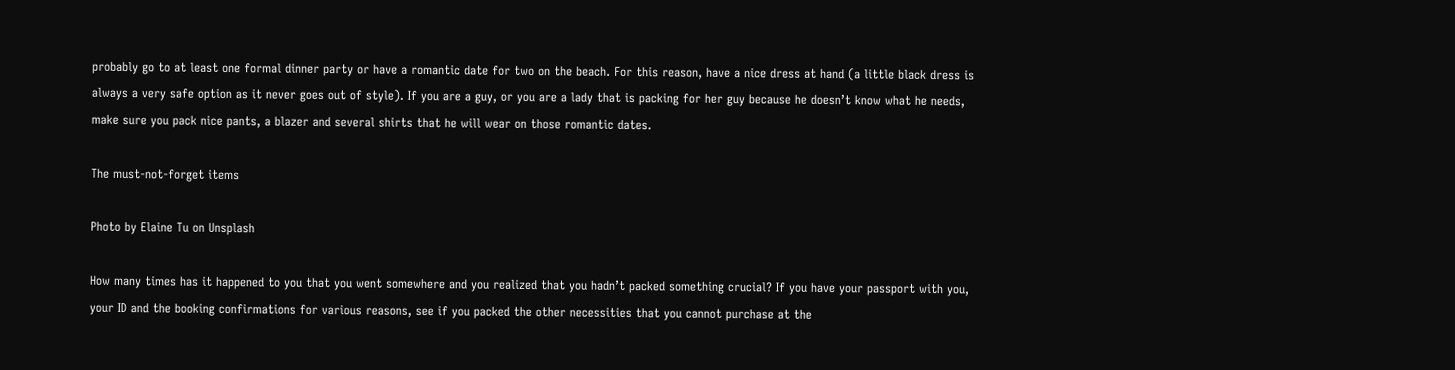probably go to at least one formal dinner party or have a romantic date for two on the beach. For this reason, have a nice dress at hand (a little black dress is always a very safe option as it never goes out of style). If you are a guy, or you are a lady that is packing for her guy because he doesn’t know what he needs, make sure you pack nice pants, a blazer and several shirts that he will wear on those romantic dates.

The must-not-forget items

Photo by Elaine Tu on Unsplash

How many times has it happened to you that you went somewhere and you realized that you hadn’t packed something crucial? If you have your passport with you, your ID and the booking confirmations for various reasons, see if you packed the other necessities that you cannot purchase at the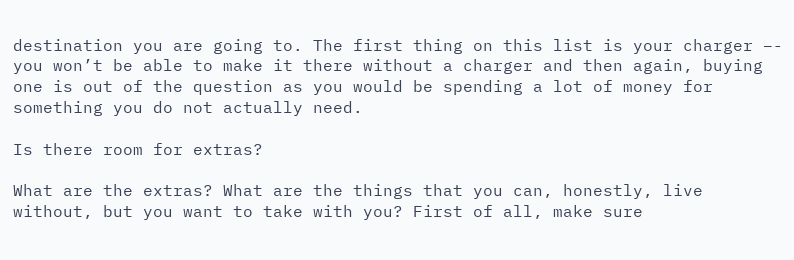destination you are going to. The first thing on this list is your charger –- you won’t be able to make it there without a charger and then again, buying one is out of the question as you would be spending a lot of money for something you do not actually need.

Is there room for extras?

What are the extras? What are the things that you can, honestly, live without, but you want to take with you? First of all, make sure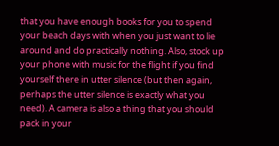that you have enough books for you to spend your beach days with when you just want to lie around and do practically nothing. Also, stock up your phone with music for the flight if you find yourself there in utter silence (but then again, perhaps the utter silence is exactly what you need). A camera is also a thing that you should pack in your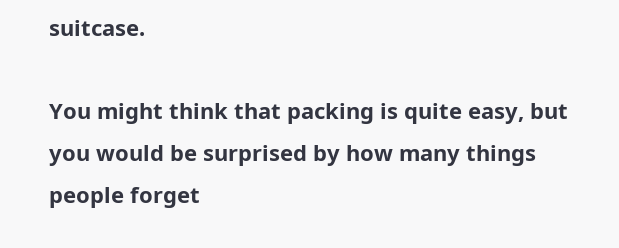suitcase.

You might think that packing is quite easy, but you would be surprised by how many things people forget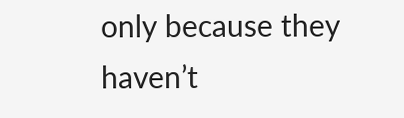only because they haven’t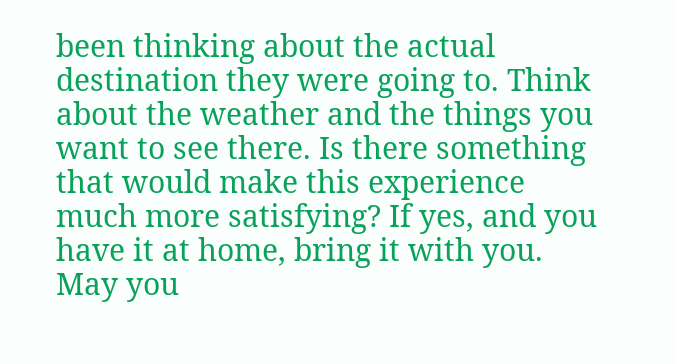been thinking about the actual destination they were going to. Think about the weather and the things you want to see there. Is there something that would make this experience much more satisfying? If yes, and you have it at home, bring it with you. May you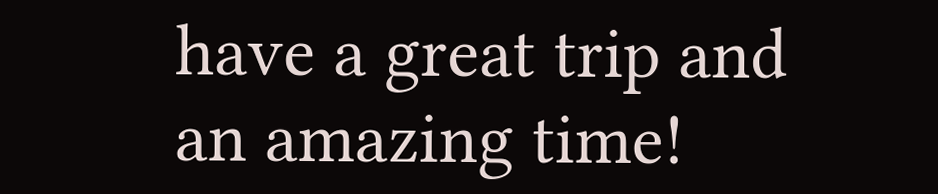have a great trip and an amazing time!